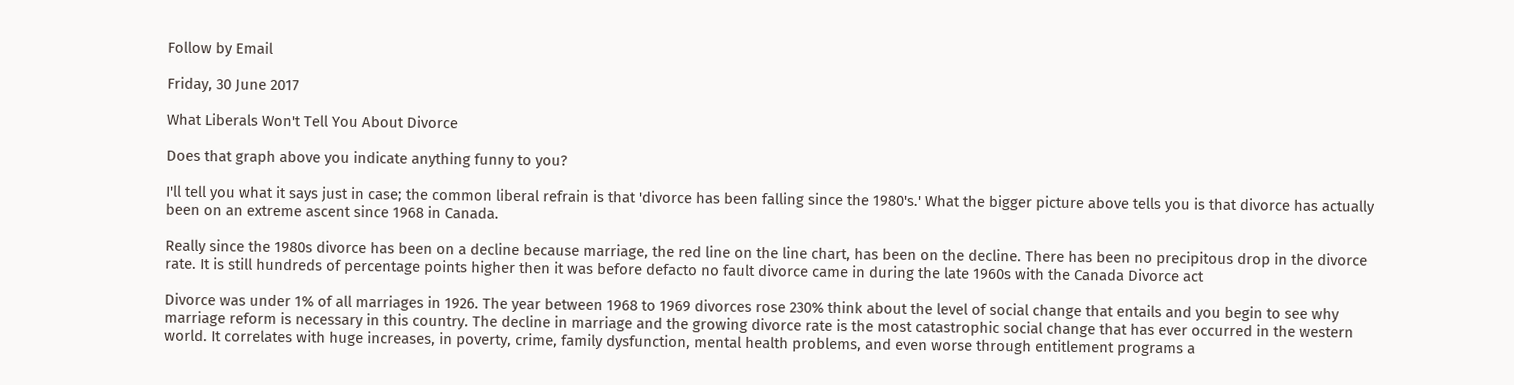Follow by Email

Friday, 30 June 2017

What Liberals Won't Tell You About Divorce

Does that graph above you indicate anything funny to you?

I'll tell you what it says just in case; the common liberal refrain is that 'divorce has been falling since the 1980's.' What the bigger picture above tells you is that divorce has actually been on an extreme ascent since 1968 in Canada.

Really since the 1980s divorce has been on a decline because marriage, the red line on the line chart, has been on the decline. There has been no precipitous drop in the divorce rate. It is still hundreds of percentage points higher then it was before defacto no fault divorce came in during the late 1960s with the Canada Divorce act

Divorce was under 1% of all marriages in 1926. The year between 1968 to 1969 divorces rose 230% think about the level of social change that entails and you begin to see why marriage reform is necessary in this country. The decline in marriage and the growing divorce rate is the most catastrophic social change that has ever occurred in the western world. It correlates with huge increases, in poverty, crime, family dysfunction, mental health problems, and even worse through entitlement programs a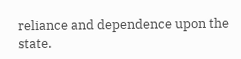reliance and dependence upon the state.